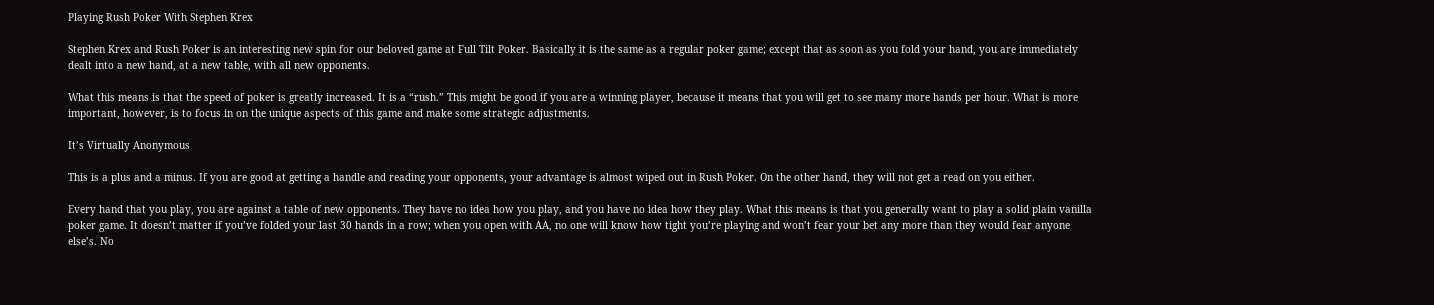Playing Rush Poker With Stephen Krex

Stephen Krex and Rush Poker is an interesting new spin for our beloved game at Full Tilt Poker. Basically it is the same as a regular poker game; except that as soon as you fold your hand, you are immediately dealt into a new hand, at a new table, with all new opponents.

What this means is that the speed of poker is greatly increased. It is a “rush.” This might be good if you are a winning player, because it means that you will get to see many more hands per hour. What is more important, however, is to focus in on the unique aspects of this game and make some strategic adjustments.

It’s Virtually Anonymous

This is a plus and a minus. If you are good at getting a handle and reading your opponents, your advantage is almost wiped out in Rush Poker. On the other hand, they will not get a read on you either.

Every hand that you play, you are against a table of new opponents. They have no idea how you play, and you have no idea how they play. What this means is that you generally want to play a solid plain vanilla poker game. It doesn’t matter if you’ve folded your last 30 hands in a row; when you open with AA, no one will know how tight you’re playing and won’t fear your bet any more than they would fear anyone else’s. No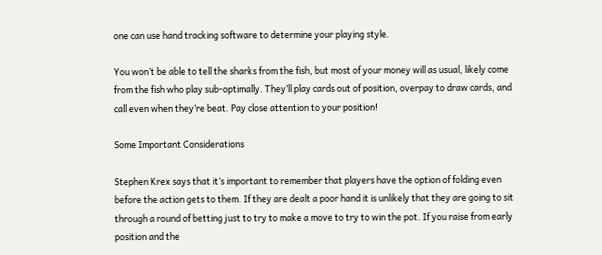one can use hand tracking software to determine your playing style.

You won’t be able to tell the sharks from the fish, but most of your money will as usual, likely come from the fish who play sub-optimally. They’ll play cards out of position, overpay to draw cards, and call even when they’re beat. Pay close attention to your position!

Some Important Considerations

Stephen Krex says that it’s important to remember that players have the option of folding even before the action gets to them. If they are dealt a poor hand it is unlikely that they are going to sit through a round of betting just to try to make a move to try to win the pot. If you raise from early position and the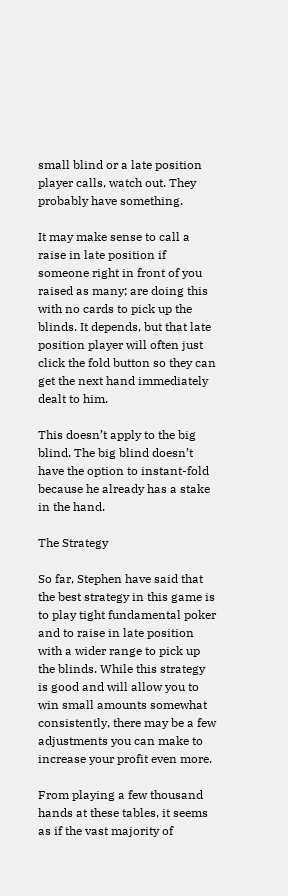small blind or a late position player calls, watch out. They probably have something.

It may make sense to call a raise in late position if someone right in front of you raised as many; are doing this with no cards to pick up the blinds. It depends, but that late position player will often just click the fold button so they can get the next hand immediately dealt to him.

This doesn’t apply to the big blind. The big blind doesn’t have the option to instant-fold because he already has a stake in the hand.

The Strategy

So far, Stephen have said that the best strategy in this game is to play tight fundamental poker and to raise in late position with a wider range to pick up the blinds. While this strategy is good and will allow you to win small amounts somewhat consistently, there may be a few adjustments you can make to increase your profit even more.

From playing a few thousand hands at these tables, it seems as if the vast majority of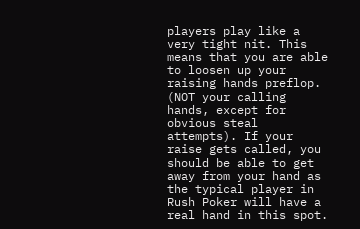players play like a very tight nit. This means that you are able to loosen up your raising hands preflop. (NOT your calling hands, except for obvious steal attempts). If your raise gets called, you should be able to get away from your hand as the typical player in Rush Poker will have a real hand in this spot.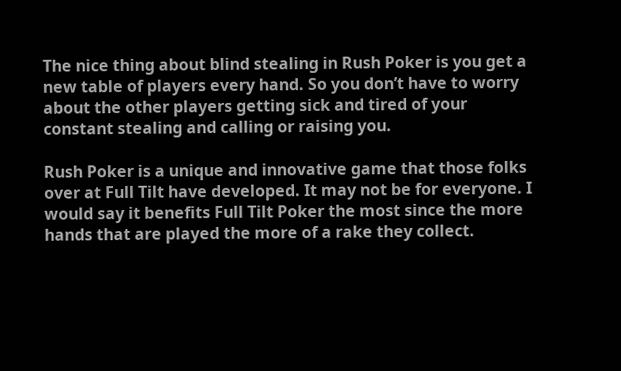The nice thing about blind stealing in Rush Poker is you get a new table of players every hand. So you don’t have to worry about the other players getting sick and tired of your constant stealing and calling or raising you.

Rush Poker is a unique and innovative game that those folks over at Full Tilt have developed. It may not be for everyone. I would say it benefits Full Tilt Poker the most since the more hands that are played the more of a rake they collect.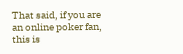That said, if you are an online poker fan, this is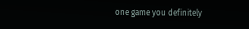one game you definitely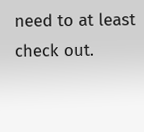need to at least check out.